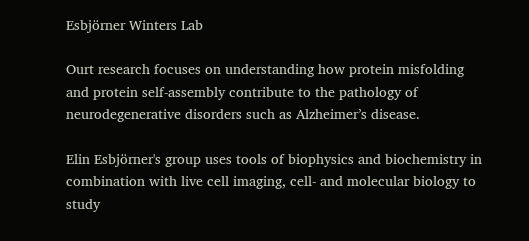Esbjörner Winters Lab

Ourt research focuses on understanding how protein misfolding and protein self-assembly contribute to the pathology of neurodegenerative disorders such as Alzheimer’s disease.

Elin Esbjörner's group uses tools of biophysics and biochemistry in combination with live cell imaging, cell- and molecular biology to study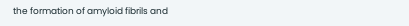the formation of amyloid fibrils and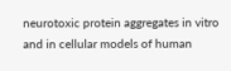neurotoxic protein aggregates in vitro and in cellular models of human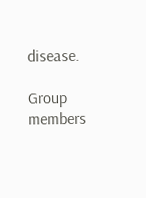disease.

Group members